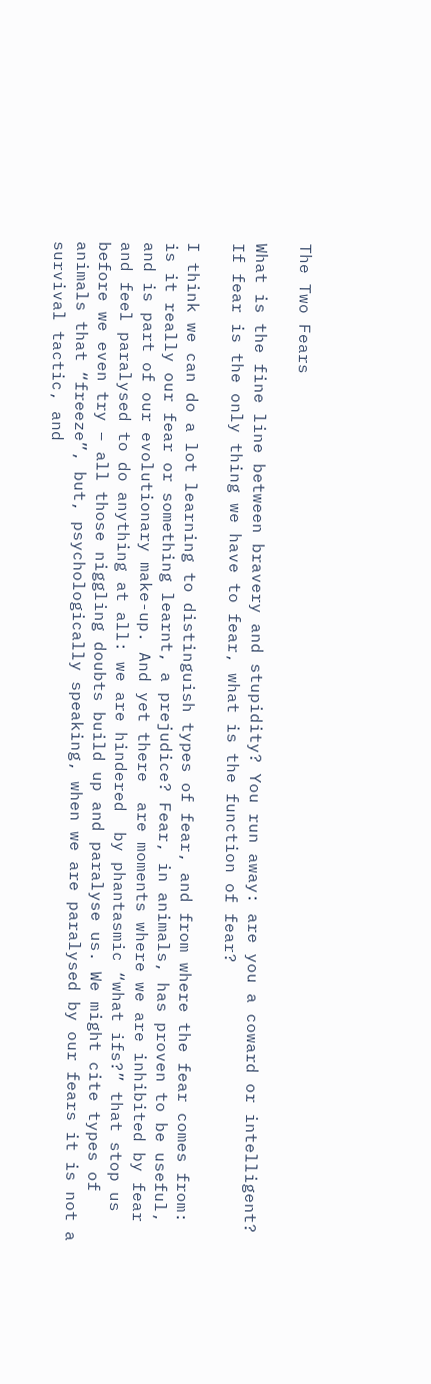The Two Fears

What is the fine line between bravery and stupidity? You run away: are you a coward or intelligent? If fear is the only thing we have to fear, what is the function of fear?

I think we can do a lot learning to distinguish types of fear, and from where the fear comes from:  is it really our fear or something learnt, a prejudice? Fear, in animals, has proven to be useful, and is part of our evolutionary make-up. And yet there  are moments where we are inhibited by fear and feel paralysed to do anything at all: we are hindered  by phantasmic “what ifs?” that stop us before we even try – all those niggling doubts build up and paralyse us. We might cite types of animals that “freeze”, but, psychologically speaking, when we are paralysed by our fears it is not a survival tactic, and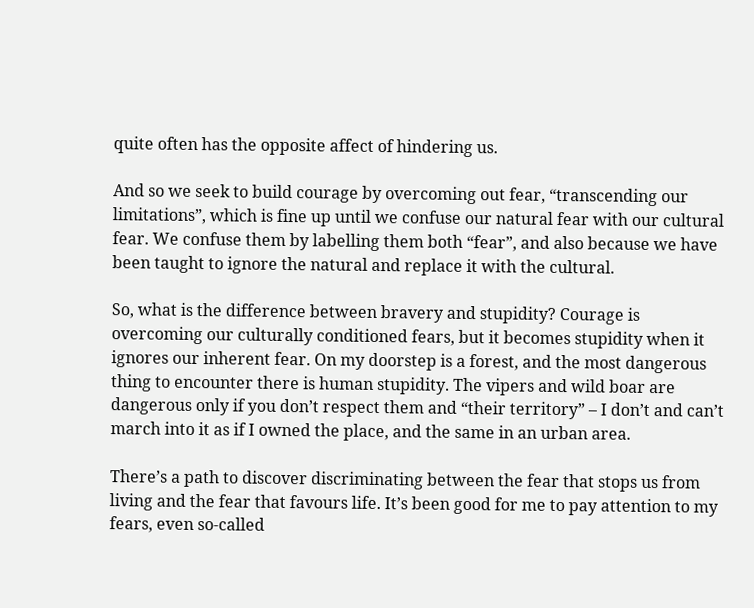quite often has the opposite affect of hindering us.

And so we seek to build courage by overcoming out fear, “transcending our limitations”, which is fine up until we confuse our natural fear with our cultural fear. We confuse them by labelling them both “fear”, and also because we have been taught to ignore the natural and replace it with the cultural.

So, what is the difference between bravery and stupidity? Courage is overcoming our culturally conditioned fears, but it becomes stupidity when it ignores our inherent fear. On my doorstep is a forest, and the most dangerous thing to encounter there is human stupidity. The vipers and wild boar are dangerous only if you don’t respect them and “their territory” – I don’t and can’t march into it as if I owned the place, and the same in an urban area.

There’s a path to discover discriminating between the fear that stops us from living and the fear that favours life. It’s been good for me to pay attention to my fears, even so-called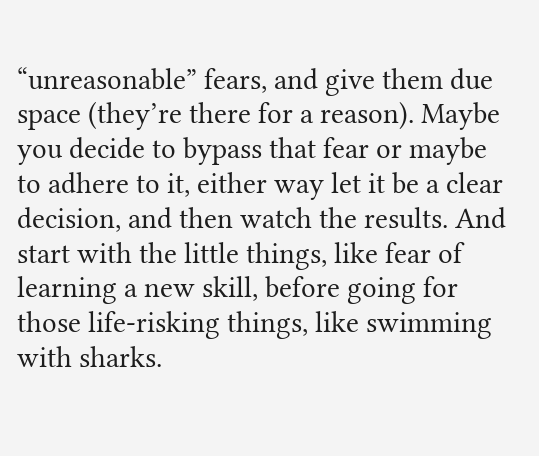“unreasonable” fears, and give them due space (they’re there for a reason). Maybe you decide to bypass that fear or maybe to adhere to it, either way let it be a clear decision, and then watch the results. And start with the little things, like fear of learning a new skill, before going for those life-risking things, like swimming with sharks.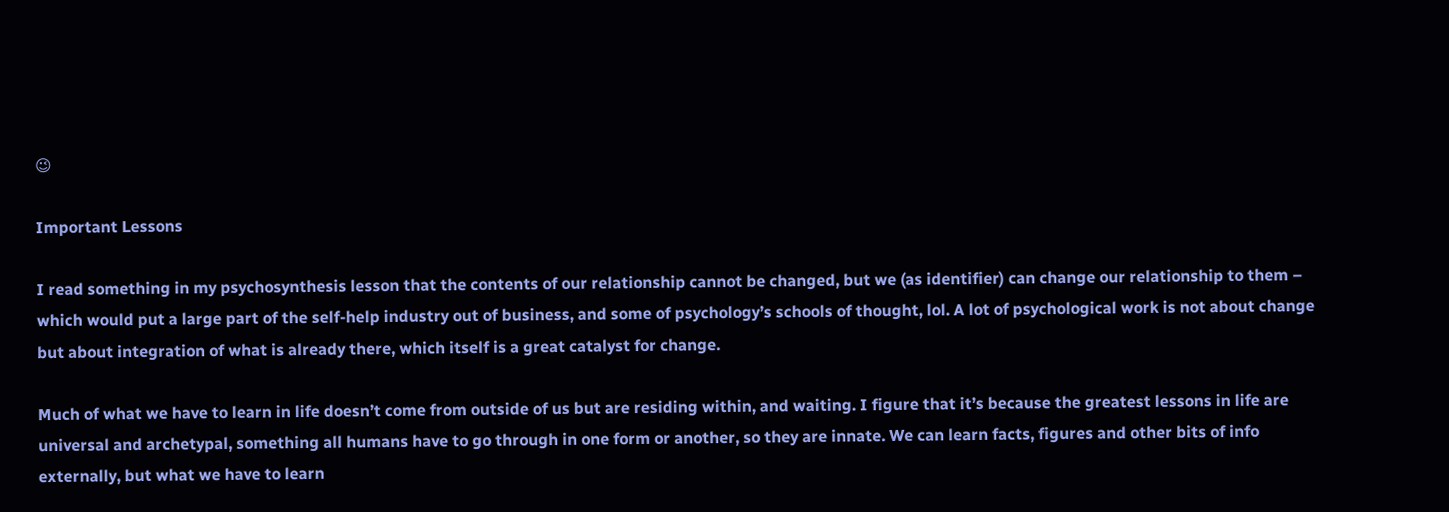😉

Important Lessons

I read something in my psychosynthesis lesson that the contents of our relationship cannot be changed, but we (as identifier) can change our relationship to them – which would put a large part of the self-help industry out of business, and some of psychology’s schools of thought, lol. A lot of psychological work is not about change but about integration of what is already there, which itself is a great catalyst for change.

Much of what we have to learn in life doesn’t come from outside of us but are residing within, and waiting. I figure that it’s because the greatest lessons in life are universal and archetypal, something all humans have to go through in one form or another, so they are innate. We can learn facts, figures and other bits of info externally, but what we have to learn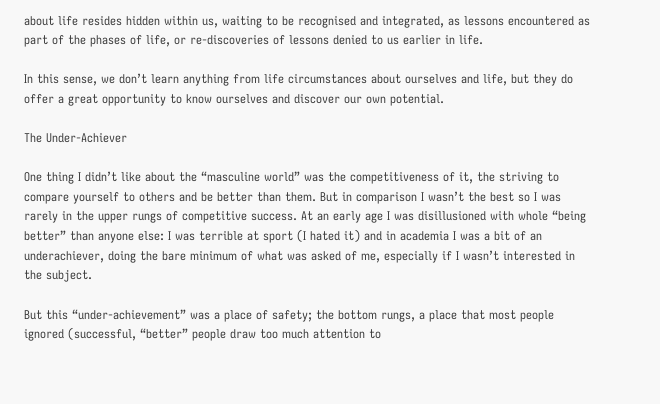about life resides hidden within us, waiting to be recognised and integrated, as lessons encountered as part of the phases of life, or re-discoveries of lessons denied to us earlier in life.

In this sense, we don’t learn anything from life circumstances about ourselves and life, but they do offer a great opportunity to know ourselves and discover our own potential.

The Under-Achiever

One thing I didn’t like about the “masculine world” was the competitiveness of it, the striving to compare yourself to others and be better than them. But in comparison I wasn’t the best so I was rarely in the upper rungs of competitive success. At an early age I was disillusioned with whole “being better” than anyone else: I was terrible at sport (I hated it) and in academia I was a bit of an underachiever, doing the bare minimum of what was asked of me, especially if I wasn’t interested in the subject.

But this “under-achievement” was a place of safety; the bottom rungs, a place that most people ignored (successful, “better” people draw too much attention to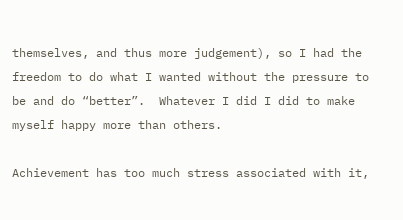themselves, and thus more judgement), so I had the freedom to do what I wanted without the pressure to be and do “better”.  Whatever I did I did to make myself happy more than others.

Achievement has too much stress associated with it,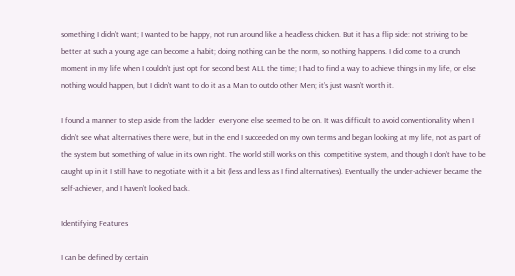something I didn’t want; I wanted to be happy, not run around like a headless chicken. But it has a flip side: not striving to be better at such a young age can become a habit; doing nothing can be the norm, so nothing happens. I did come to a crunch moment in my life when I couldn’t just opt for second best ALL the time; I had to find a way to achieve things in my life, or else nothing would happen, but I didn’t want to do it as a Man to outdo other Men; it’s just wasn’t worth it.

I found a manner to step aside from the ladder  everyone else seemed to be on. It was difficult to avoid conventionality when I didn’t see what alternatives there were, but in the end I succeeded on my own terms and began looking at my life, not as part of the system but something of value in its own right. The world still works on this  competitive system, and though I don’t have to be caught up in it I still have to negotiate with it a bit (less and less as I find alternatives). Eventually the under-achiever became the self-achiever, and I haven’t looked back.

Identifying Features

I can be defined by certain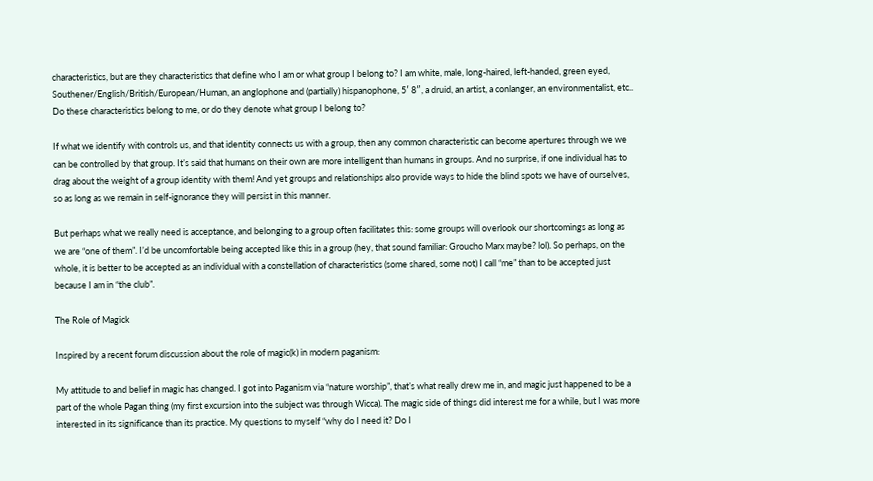characteristics, but are they characteristics that define who I am or what group I belong to? I am white, male, long-haired, left-handed, green eyed, Southener/English/British/European/Human, an anglophone and (partially) hispanophone, 5′ 8″, a druid, an artist, a conlanger, an environmentalist, etc.. Do these characteristics belong to me, or do they denote what group I belong to?

If what we identify with controls us, and that identity connects us with a group, then any common characteristic can become apertures through we we can be controlled by that group. It’s said that humans on their own are more intelligent than humans in groups. And no surprise, if one individual has to drag about the weight of a group identity with them! And yet groups and relationships also provide ways to hide the blind spots we have of ourselves, so as long as we remain in self-ignorance they will persist in this manner.

But perhaps what we really need is acceptance, and belonging to a group often facilitates this: some groups will overlook our shortcomings as long as we are “one of them”. I’d be uncomfortable being accepted like this in a group (hey, that sound familiar: Groucho Marx maybe? lol). So perhaps, on the whole, it is better to be accepted as an individual with a constellation of characteristics (some shared, some not) I call “me” than to be accepted just because I am in “the club”.

The Role of Magick

Inspired by a recent forum discussion about the role of magic(k) in modern paganism:

My attitude to and belief in magic has changed. I got into Paganism via “nature worship”, that’s what really drew me in, and magic just happened to be a part of the whole Pagan thing (my first excursion into the subject was through Wicca). The magic side of things did interest me for a while, but I was more interested in its significance than its practice. My questions to myself “why do I need it? Do I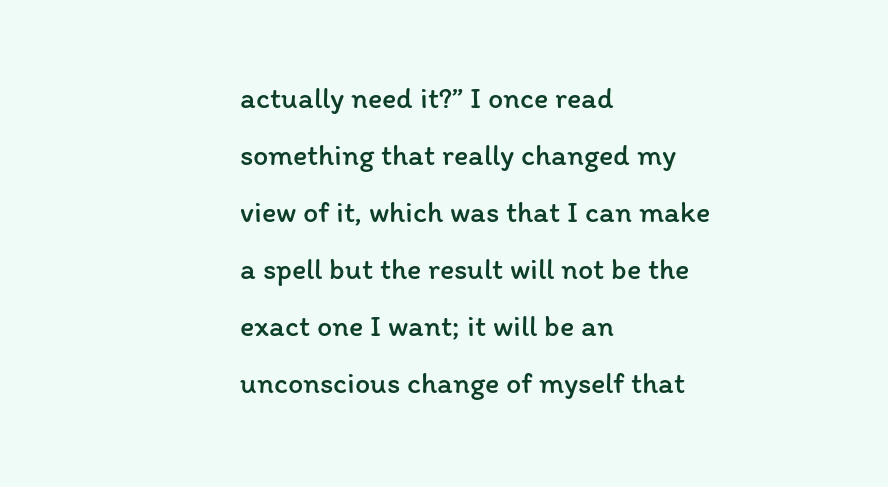actually need it?” I once read something that really changed my view of it, which was that I can make a spell but the result will not be the exact one I want; it will be an unconscious change of myself that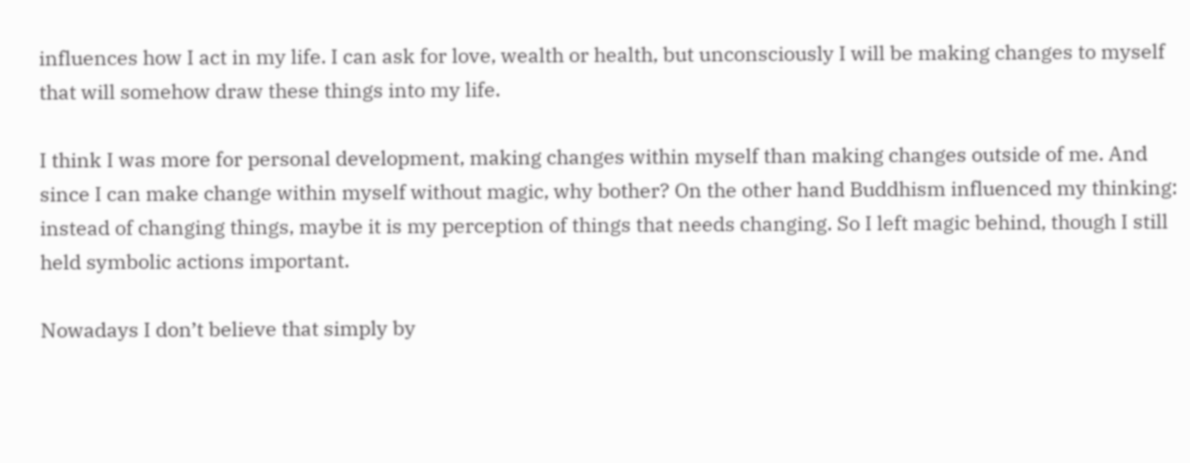influences how I act in my life. I can ask for love, wealth or health, but unconsciously I will be making changes to myself that will somehow draw these things into my life.

I think I was more for personal development, making changes within myself than making changes outside of me. And since I can make change within myself without magic, why bother? On the other hand Buddhism influenced my thinking: instead of changing things, maybe it is my perception of things that needs changing. So I left magic behind, though I still held symbolic actions important.

Nowadays I don’t believe that simply by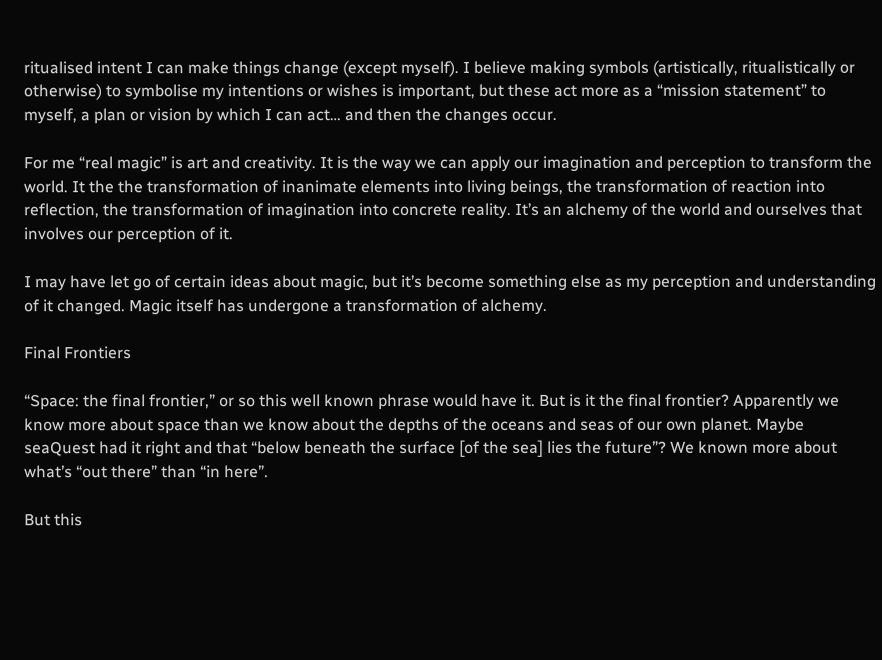ritualised intent I can make things change (except myself). I believe making symbols (artistically, ritualistically or otherwise) to symbolise my intentions or wishes is important, but these act more as a “mission statement” to myself, a plan or vision by which I can act… and then the changes occur.

For me “real magic” is art and creativity. It is the way we can apply our imagination and perception to transform the world. It the the transformation of inanimate elements into living beings, the transformation of reaction into reflection, the transformation of imagination into concrete reality. It’s an alchemy of the world and ourselves that involves our perception of it.

I may have let go of certain ideas about magic, but it’s become something else as my perception and understanding of it changed. Magic itself has undergone a transformation of alchemy.

Final Frontiers

“Space: the final frontier,” or so this well known phrase would have it. But is it the final frontier? Apparently we know more about space than we know about the depths of the oceans and seas of our own planet. Maybe seaQuest had it right and that “below beneath the surface [of the sea] lies the future”? We known more about what’s “out there” than “in here”.

But this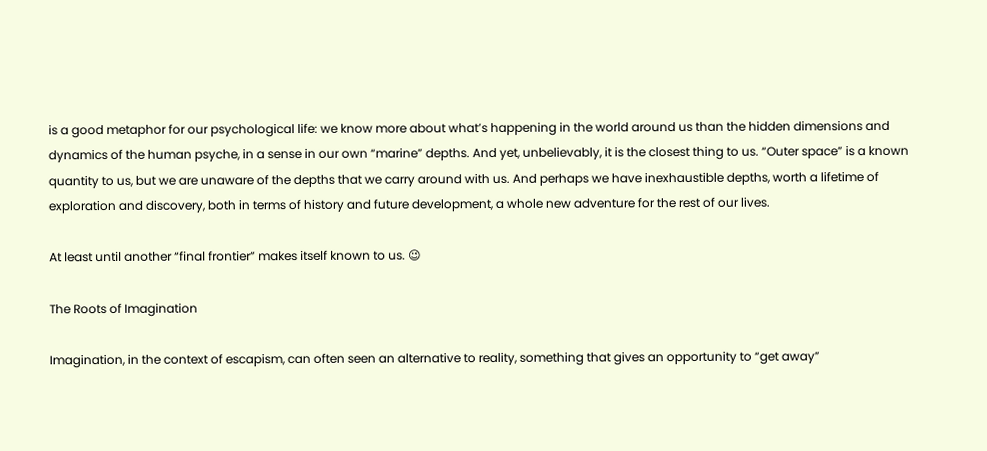is a good metaphor for our psychological life: we know more about what’s happening in the world around us than the hidden dimensions and dynamics of the human psyche, in a sense in our own “marine” depths. And yet, unbelievably, it is the closest thing to us. “Outer space” is a known quantity to us, but we are unaware of the depths that we carry around with us. And perhaps we have inexhaustible depths, worth a lifetime of exploration and discovery, both in terms of history and future development, a whole new adventure for the rest of our lives.

At least until another “final frontier” makes itself known to us. 😉

The Roots of Imagination

Imagination, in the context of escapism, can often seen an alternative to reality, something that gives an opportunity to “get away”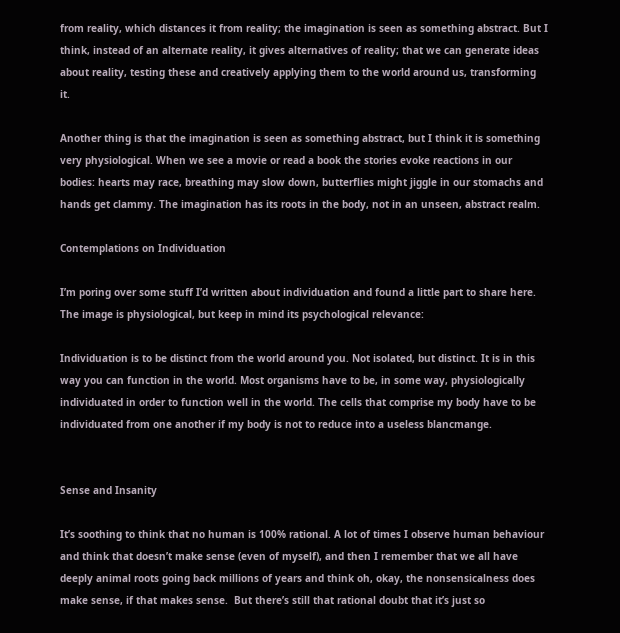from reality, which distances it from reality; the imagination is seen as something abstract. But I think, instead of an alternate reality, it gives alternatives of reality; that we can generate ideas about reality, testing these and creatively applying them to the world around us, transforming it.

Another thing is that the imagination is seen as something abstract, but I think it is something very physiological. When we see a movie or read a book the stories evoke reactions in our bodies: hearts may race, breathing may slow down, butterflies might jiggle in our stomachs and hands get clammy. The imagination has its roots in the body, not in an unseen, abstract realm.

Contemplations on Individuation

I’m poring over some stuff I’d written about individuation and found a little part to share here. The image is physiological, but keep in mind its psychological relevance:

Individuation is to be distinct from the world around you. Not isolated, but distinct. It is in this way you can function in the world. Most organisms have to be, in some way, physiologically individuated in order to function well in the world. The cells that comprise my body have to be individuated from one another if my body is not to reduce into a useless blancmange.


Sense and Insanity

It’s soothing to think that no human is 100% rational. A lot of times I observe human behaviour and think that doesn’t make sense (even of myself), and then I remember that we all have deeply animal roots going back millions of years and think oh, okay, the nonsensicalness does make sense, if that makes sense.  But there’s still that rational doubt that it’s just so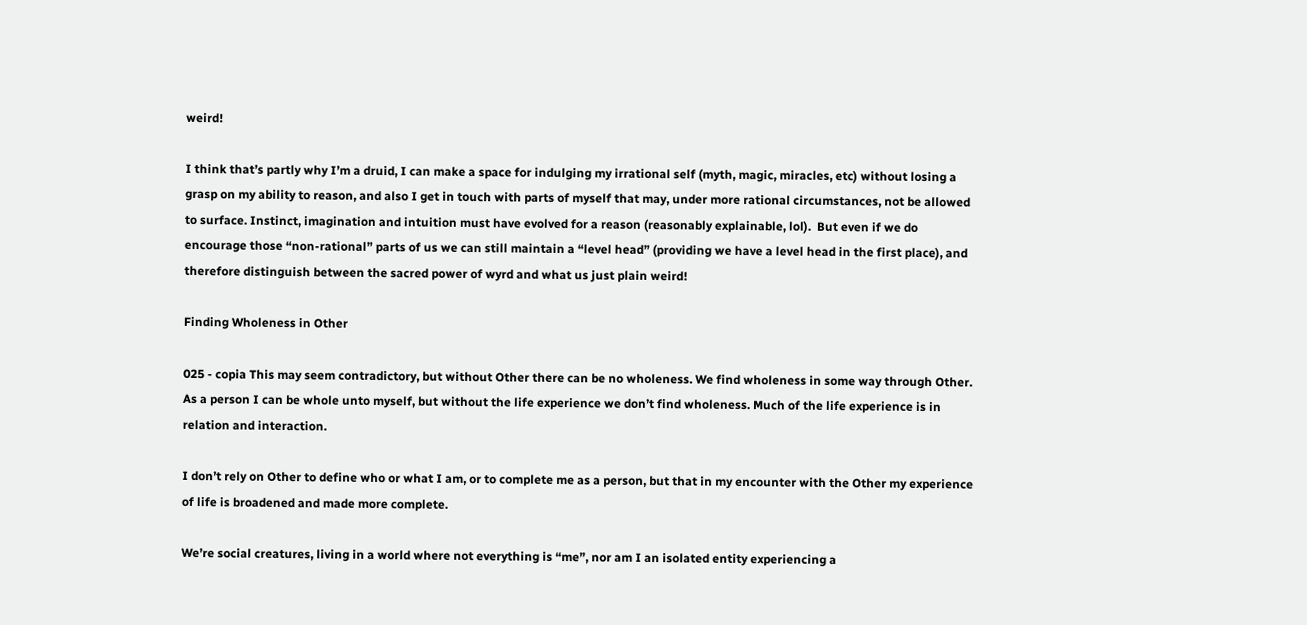weird!

I think that’s partly why I’m a druid, I can make a space for indulging my irrational self (myth, magic, miracles, etc) without losing a grasp on my ability to reason, and also I get in touch with parts of myself that may, under more rational circumstances, not be allowed to surface. Instinct, imagination and intuition must have evolved for a reason (reasonably explainable, lol).  But even if we do encourage those “non-rational” parts of us we can still maintain a “level head” (providing we have a level head in the first place), and therefore distinguish between the sacred power of wyrd and what us just plain weird!

Finding Wholeness in Other

025 - copia This may seem contradictory, but without Other there can be no wholeness. We find wholeness in some way through Other. As a person I can be whole unto myself, but without the life experience we don’t find wholeness. Much of the life experience is in relation and interaction.

I don’t rely on Other to define who or what I am, or to complete me as a person, but that in my encounter with the Other my experience of life is broadened and made more complete.

We’re social creatures, living in a world where not everything is “me”, nor am I an isolated entity experiencing a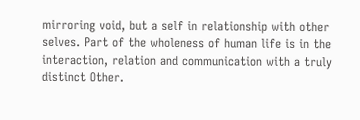mirroring void, but a self in relationship with other selves. Part of the wholeness of human life is in the interaction, relation and communication with a truly distinct Other.